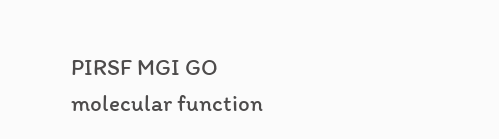PIRSF MGI GO molecular function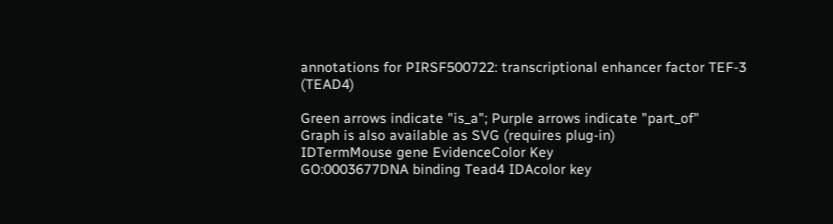annotations for PIRSF500722: transcriptional enhancer factor TEF-3 (TEAD4)

Green arrows indicate "is_a"; Purple arrows indicate "part_of"
Graph is also available as SVG (requires plug-in)
IDTermMouse gene EvidenceColor Key
GO:0003677DNA binding Tead4 IDAcolor key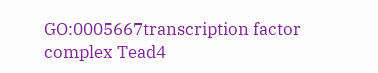GO:0005667transcription factor complex Tead4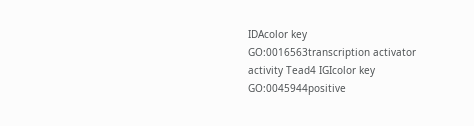IDAcolor key
GO:0016563transcription activator activity Tead4 IGIcolor key
GO:0045944positive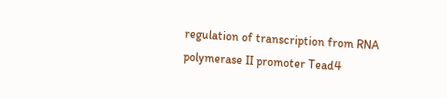regulation of transcription from RNA polymerase II promoter Tead4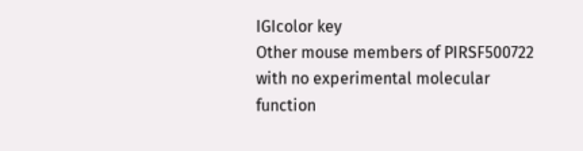IGIcolor key
Other mouse members of PIRSF500722 with no experimental molecular function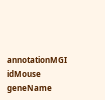annotationMGI idMouse geneName